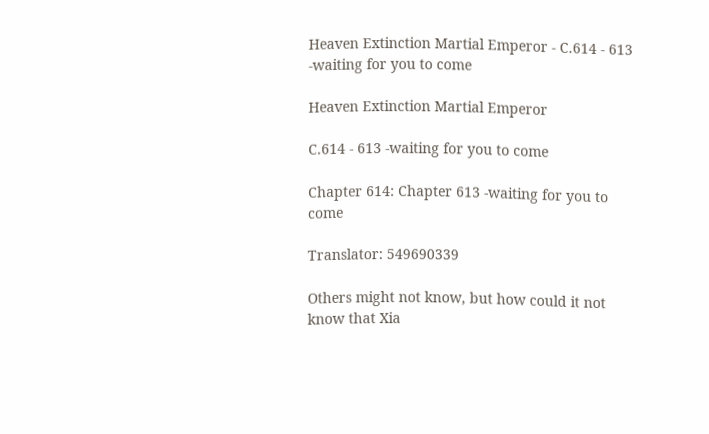Heaven Extinction Martial Emperor - C.614 - 613 -waiting for you to come

Heaven Extinction Martial Emperor

C.614 - 613 -waiting for you to come

Chapter 614: Chapter 613 -waiting for you to come

Translator: 549690339

Others might not know, but how could it not know that Xia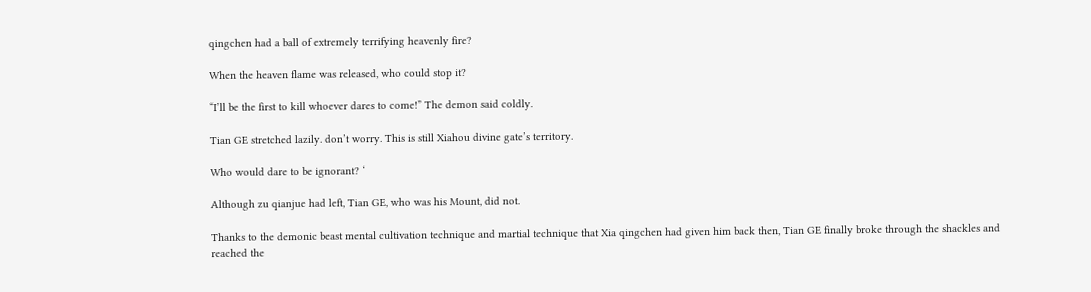qingchen had a ball of extremely terrifying heavenly fire?

When the heaven flame was released, who could stop it?

“I’ll be the first to kill whoever dares to come!” The demon said coldly.

Tian GE stretched lazily. don’t worry. This is still Xiahou divine gate’s territory.

Who would dare to be ignorant? ‘

Although zu qianjue had left, Tian GE, who was his Mount, did not.

Thanks to the demonic beast mental cultivation technique and martial technique that Xia qingchen had given him back then, Tian GE finally broke through the shackles and reached the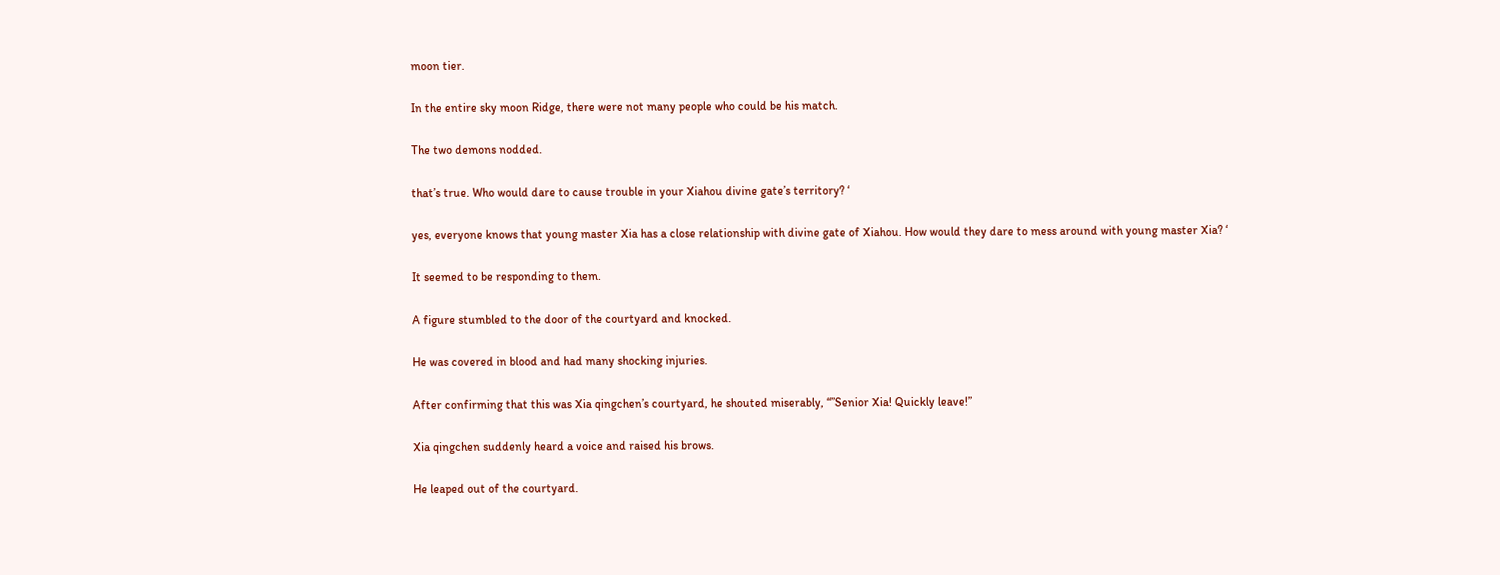moon tier.

In the entire sky moon Ridge, there were not many people who could be his match.

The two demons nodded.

that’s true. Who would dare to cause trouble in your Xiahou divine gate’s territory? ‘

yes, everyone knows that young master Xia has a close relationship with divine gate of Xiahou. How would they dare to mess around with young master Xia? ‘

It seemed to be responding to them.

A figure stumbled to the door of the courtyard and knocked.

He was covered in blood and had many shocking injuries.

After confirming that this was Xia qingchen’s courtyard, he shouted miserably, “”Senior Xia! Quickly leave!”

Xia qingchen suddenly heard a voice and raised his brows.

He leaped out of the courtyard.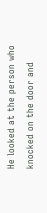He looked at the person who knocked on the door and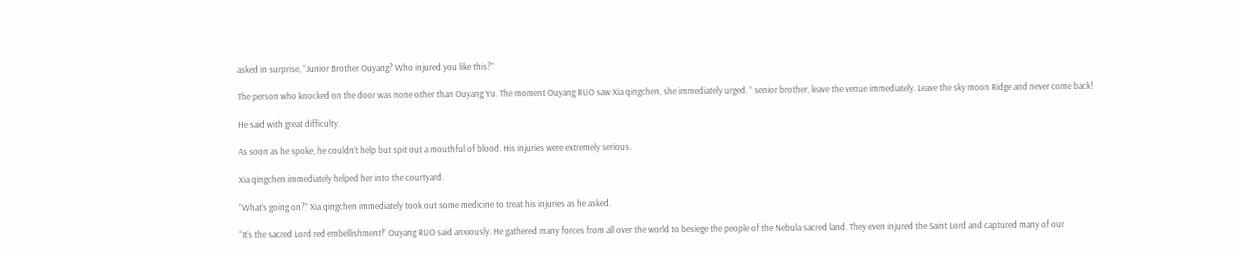asked in surprise, “Junior Brother Ouyang? Who injured you like this?”

The person who knocked on the door was none other than Ouyang Yu. The moment Ouyang RUO saw Xia qingchen, she immediately urged, ” senior brother, leave the venue immediately. Leave the sky moon Ridge and never come back!

He said with great difficulty.

As soon as he spoke, he couldn’t help but spit out a mouthful of blood. His injuries were extremely serious.

Xia qingchen immediately helped her into the courtyard.

“What’s going on?” Xia qingchen immediately took out some medicine to treat his injuries as he asked.

“It’s the sacred Lord red embellishment!” Ouyang RUO said anxiously. He gathered many forces from all over the world to besiege the people of the Nebula sacred land. They even injured the Saint Lord and captured many of our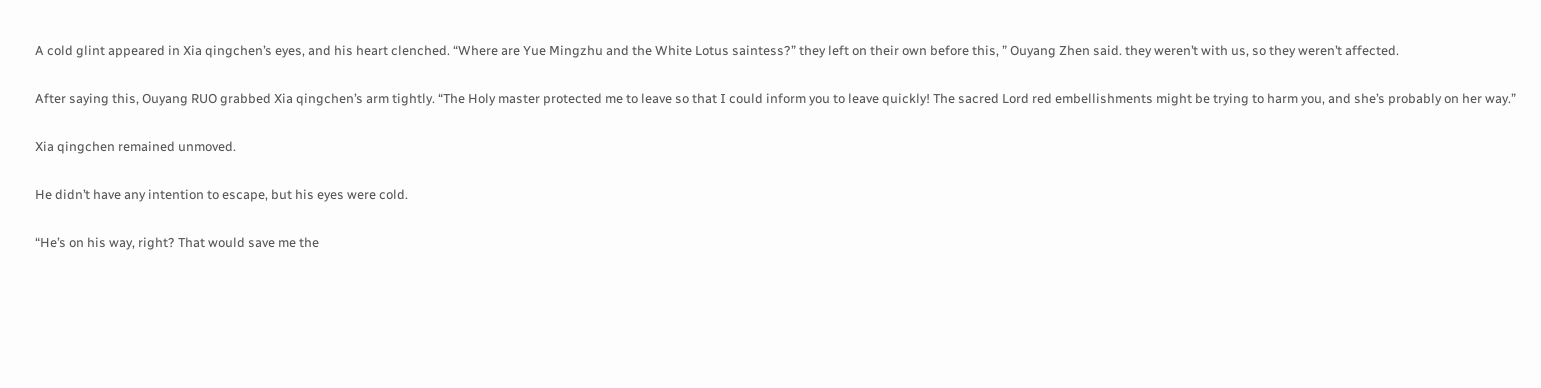A cold glint appeared in Xia qingchen’s eyes, and his heart clenched. “Where are Yue Mingzhu and the White Lotus saintess?” they left on their own before this, ” Ouyang Zhen said. they weren’t with us, so they weren’t affected.

After saying this, Ouyang RUO grabbed Xia qingchen’s arm tightly. “The Holy master protected me to leave so that I could inform you to leave quickly! The sacred Lord red embellishments might be trying to harm you, and she’s probably on her way.”

Xia qingchen remained unmoved.

He didn’t have any intention to escape, but his eyes were cold.

“He’s on his way, right? That would save me the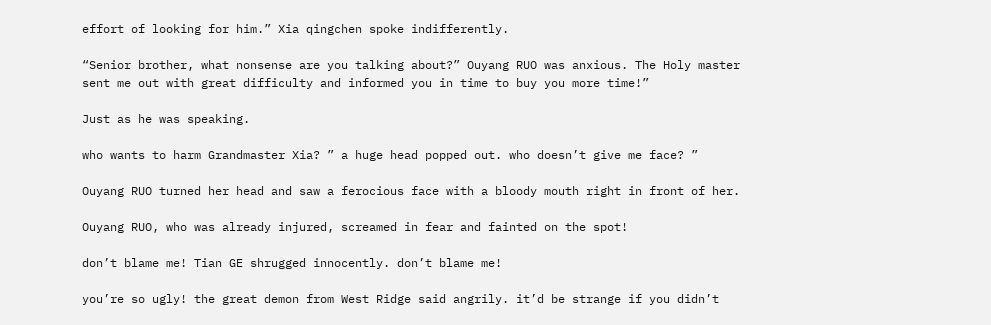effort of looking for him.” Xia qingchen spoke indifferently.

“Senior brother, what nonsense are you talking about?” Ouyang RUO was anxious. The Holy master sent me out with great difficulty and informed you in time to buy you more time!”

Just as he was speaking.

who wants to harm Grandmaster Xia? ” a huge head popped out. who doesn’t give me face? ”

Ouyang RUO turned her head and saw a ferocious face with a bloody mouth right in front of her.

Ouyang RUO, who was already injured, screamed in fear and fainted on the spot!

don’t blame me! Tian GE shrugged innocently. don’t blame me!

you’re so ugly! the great demon from West Ridge said angrily. it’d be strange if you didn’t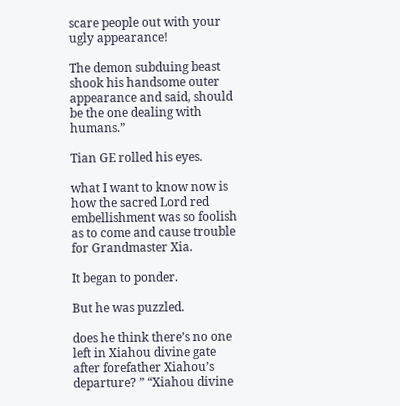scare people out with your ugly appearance!

The demon subduing beast shook his handsome outer appearance and said, should be the one dealing with humans.”

Tian GE rolled his eyes.

what I want to know now is how the sacred Lord red embellishment was so foolish as to come and cause trouble for Grandmaster Xia.

It began to ponder.

But he was puzzled.

does he think there’s no one left in Xiahou divine gate after forefather Xiahou’s departure? ” “Xiahou divine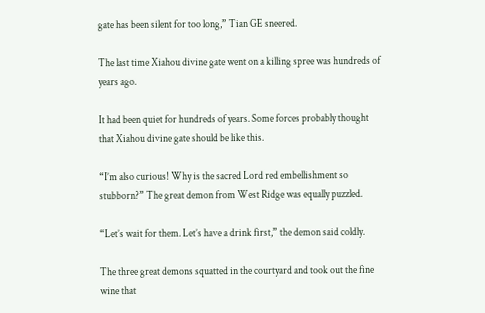gate has been silent for too long,” Tian GE sneered.

The last time Xiahou divine gate went on a killing spree was hundreds of years ago.

It had been quiet for hundreds of years. Some forces probably thought that Xiahou divine gate should be like this.

“I’m also curious! Why is the sacred Lord red embellishment so stubborn?” The great demon from West Ridge was equally puzzled.

“Let’s wait for them. Let’s have a drink first,” the demon said coldly.

The three great demons squatted in the courtyard and took out the fine wine that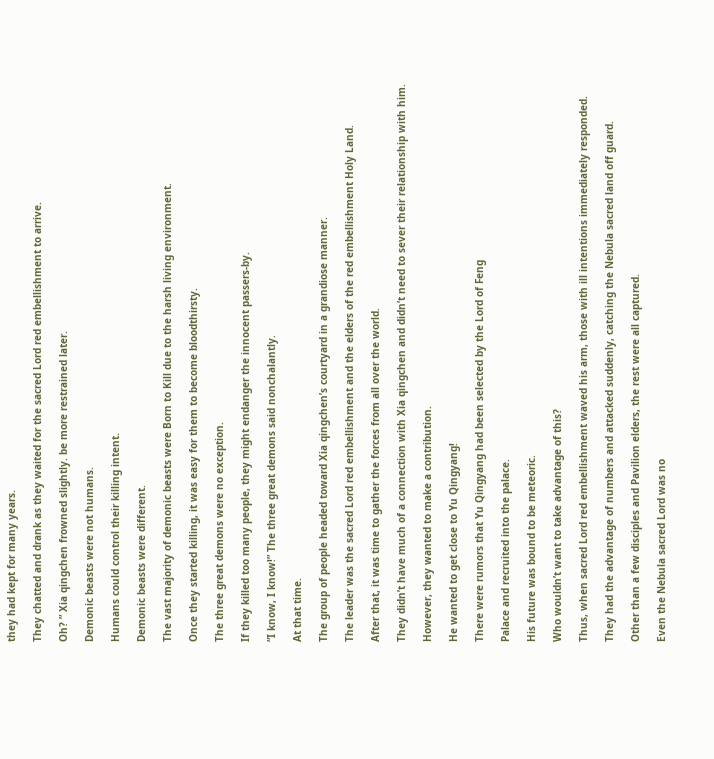they had kept for many years.

They chatted and drank as they waited for the sacred Lord red embellishment to arrive.

Oh? ” Xia qingchen frowned slightly. be more restrained later.

Demonic beasts were not humans.

Humans could control their killing intent.

Demonic beasts were different.

The vast majority of demonic beasts were Born to Kill due to the harsh living environment.

Once they started killing, it was easy for them to become bloodthirsty.

The three great demons were no exception.

If they killed too many people, they might endanger the innocent passers-by.

“I know, I know!” The three great demons said nonchalantly.

At that time.

The group of people headed toward Xia qingchen’s courtyard in a grandiose manner.

The leader was the sacred Lord red embellishment and the elders of the red embellishment Holy Land.

After that, it was time to gather the forces from all over the world.

They didn’t have much of a connection with Xia qingchen and didn’t need to sever their relationship with him.

However, they wanted to make a contribution.

He wanted to get close to Yu Qingyang!

There were rumors that Yu Qingyang had been selected by the Lord of Feng

Palace and recruited into the palace.

His future was bound to be meteoric.

Who wouldn’t want to take advantage of this?

Thus, when sacred Lord red embellishment waved his arm, those with ill intentions immediately responded.

They had the advantage of numbers and attacked suddenly, catching the Nebula sacred land off guard.

Other than a few disciples and Pavilion elders, the rest were all captured.

Even the Nebula sacred Lord was no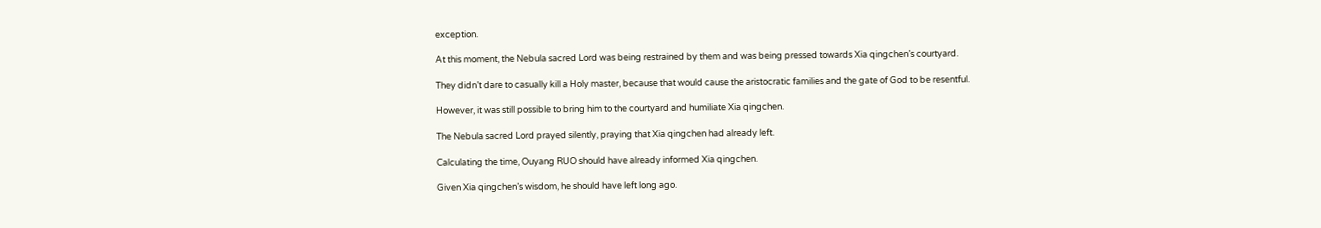exception.

At this moment, the Nebula sacred Lord was being restrained by them and was being pressed towards Xia qingchen’s courtyard.

They didn’t dare to casually kill a Holy master, because that would cause the aristocratic families and the gate of God to be resentful.

However, it was still possible to bring him to the courtyard and humiliate Xia qingchen.

The Nebula sacred Lord prayed silently, praying that Xia qingchen had already left.

Calculating the time, Ouyang RUO should have already informed Xia qingchen.

Given Xia qingchen’s wisdom, he should have left long ago.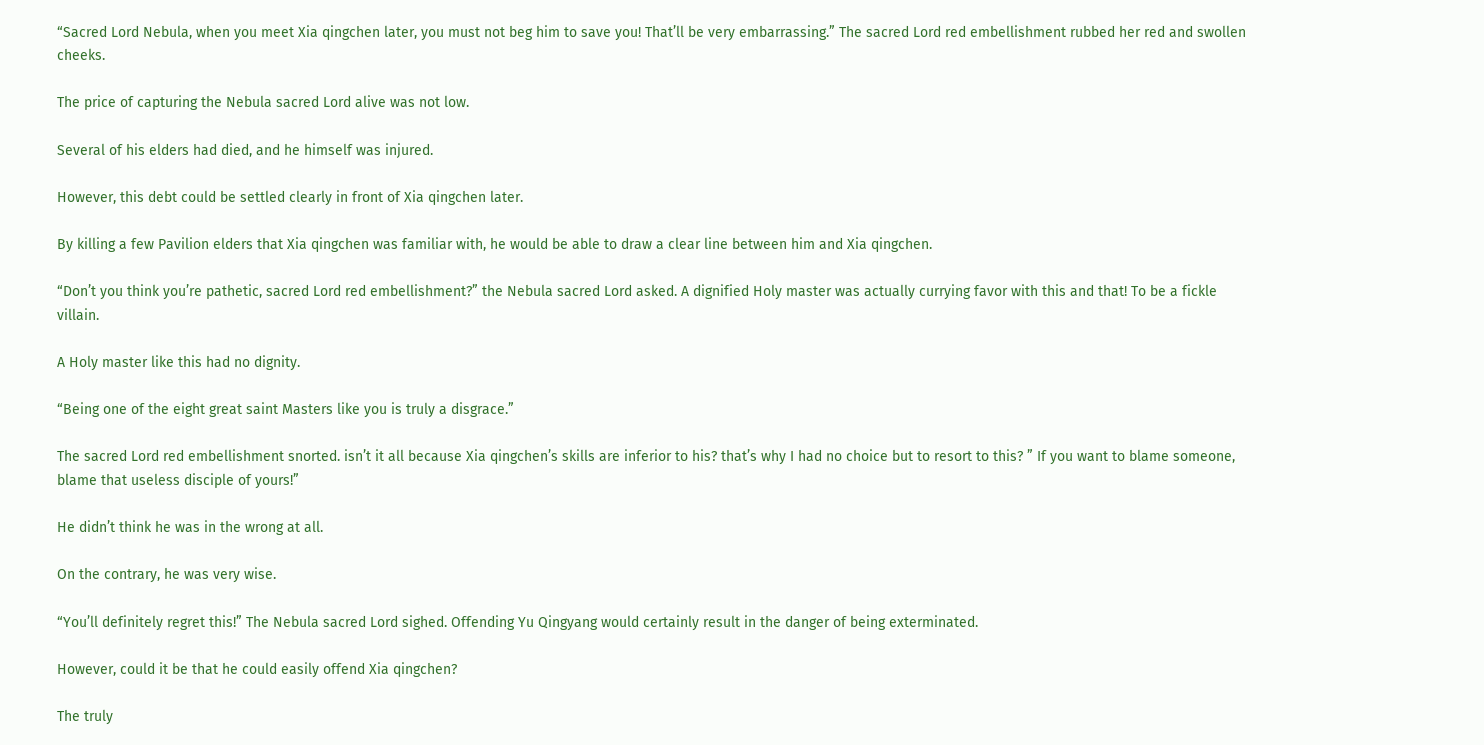“Sacred Lord Nebula, when you meet Xia qingchen later, you must not beg him to save you! That’ll be very embarrassing.” The sacred Lord red embellishment rubbed her red and swollen cheeks.

The price of capturing the Nebula sacred Lord alive was not low.

Several of his elders had died, and he himself was injured.

However, this debt could be settled clearly in front of Xia qingchen later.

By killing a few Pavilion elders that Xia qingchen was familiar with, he would be able to draw a clear line between him and Xia qingchen.

“Don’t you think you’re pathetic, sacred Lord red embellishment?” the Nebula sacred Lord asked. A dignified Holy master was actually currying favor with this and that! To be a fickle villain.

A Holy master like this had no dignity.

“Being one of the eight great saint Masters like you is truly a disgrace.”

The sacred Lord red embellishment snorted. isn’t it all because Xia qingchen’s skills are inferior to his? that’s why I had no choice but to resort to this? ” If you want to blame someone, blame that useless disciple of yours!”

He didn’t think he was in the wrong at all.

On the contrary, he was very wise.

“You’ll definitely regret this!” The Nebula sacred Lord sighed. Offending Yu Qingyang would certainly result in the danger of being exterminated.

However, could it be that he could easily offend Xia qingchen?

The truly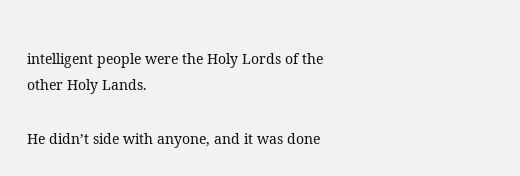intelligent people were the Holy Lords of the other Holy Lands.

He didn’t side with anyone, and it was done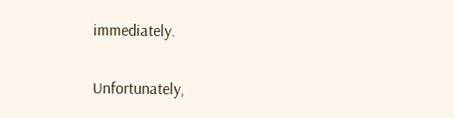immediately.

Unfortunately,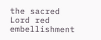the sacred Lord red embellishment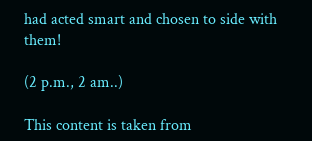had acted smart and chosen to side with them!

(2 p.m., 2 am..)

This content is taken from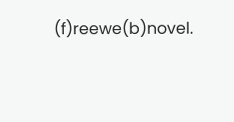(f)reewe(b)novel.